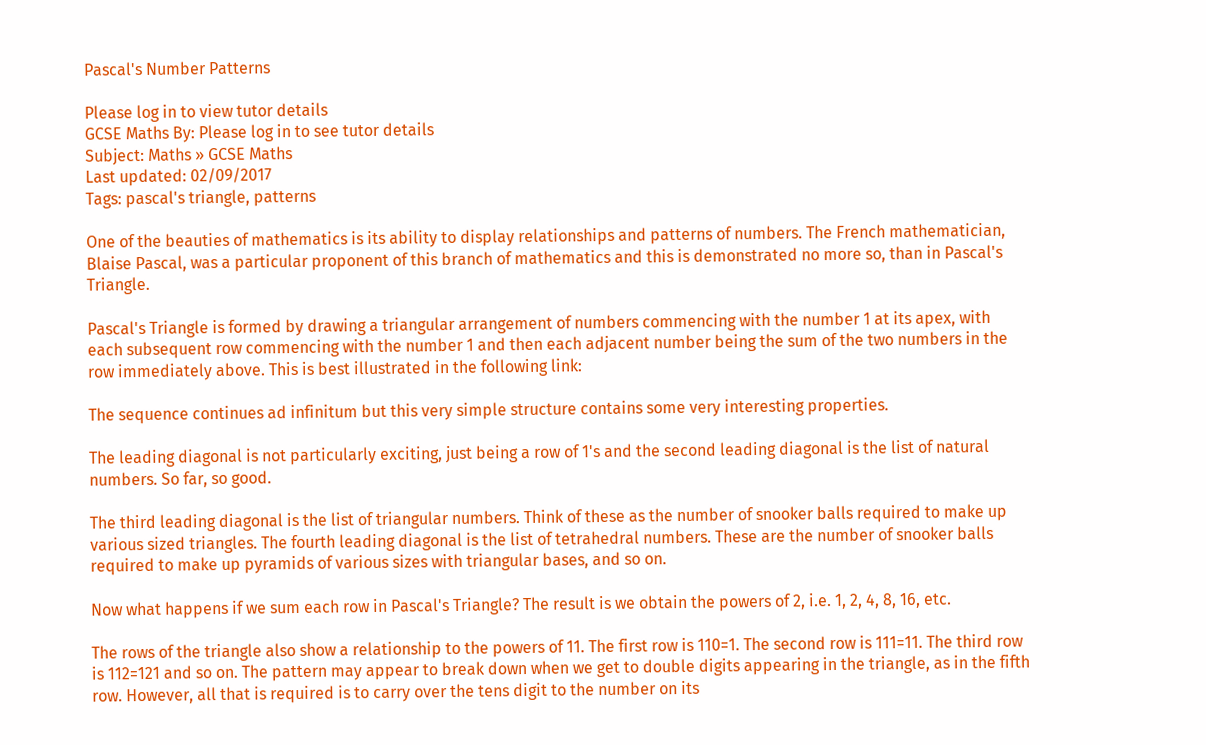Pascal's Number Patterns

Please log in to view tutor details
GCSE Maths By: Please log in to see tutor details
Subject: Maths » GCSE Maths
Last updated: 02/09/2017
Tags: pascal's triangle, patterns

One of the beauties of mathematics is its ability to display relationships and patterns of numbers. The French mathematician, Blaise Pascal, was a particular proponent of this branch of mathematics and this is demonstrated no more so, than in Pascal's Triangle.

Pascal's Triangle is formed by drawing a triangular arrangement of numbers commencing with the number 1 at its apex, with each subsequent row commencing with the number 1 and then each adjacent number being the sum of the two numbers in the row immediately above. This is best illustrated in the following link:

The sequence continues ad infinitum but this very simple structure contains some very interesting properties.

The leading diagonal is not particularly exciting, just being a row of 1's and the second leading diagonal is the list of natural numbers. So far, so good.

The third leading diagonal is the list of triangular numbers. Think of these as the number of snooker balls required to make up various sized triangles. The fourth leading diagonal is the list of tetrahedral numbers. These are the number of snooker balls required to make up pyramids of various sizes with triangular bases, and so on.

Now what happens if we sum each row in Pascal's Triangle? The result is we obtain the powers of 2, i.e. 1, 2, 4, 8, 16, etc.

The rows of the triangle also show a relationship to the powers of 11. The first row is 110=1. The second row is 111=11. The third row is 112=121 and so on. The pattern may appear to break down when we get to double digits appearing in the triangle, as in the fifth row. However, all that is required is to carry over the tens digit to the number on its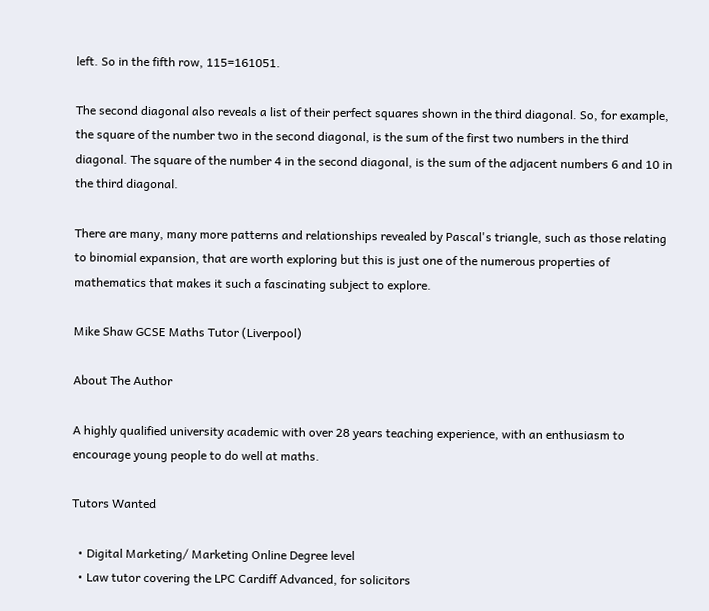left. So in the fifth row, 115=161051.

The second diagonal also reveals a list of their perfect squares shown in the third diagonal. So, for example, the square of the number two in the second diagonal, is the sum of the first two numbers in the third diagonal. The square of the number 4 in the second diagonal, is the sum of the adjacent numbers 6 and 10 in the third diagonal.

There are many, many more patterns and relationships revealed by Pascal's triangle, such as those relating to binomial expansion, that are worth exploring but this is just one of the numerous properties of mathematics that makes it such a fascinating subject to explore.

Mike Shaw GCSE Maths Tutor (Liverpool)

About The Author

A highly qualified university academic with over 28 years teaching experience, with an enthusiasm to encourage young people to do well at maths.

Tutors Wanted

  • Digital Marketing/ Marketing Online Degree level
  • Law tutor covering the LPC Cardiff Advanced, for solicitors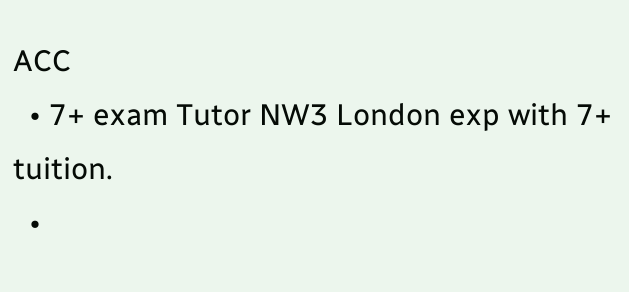ACC
  • 7+ exam Tutor NW3 London exp with 7+ tuition.
  •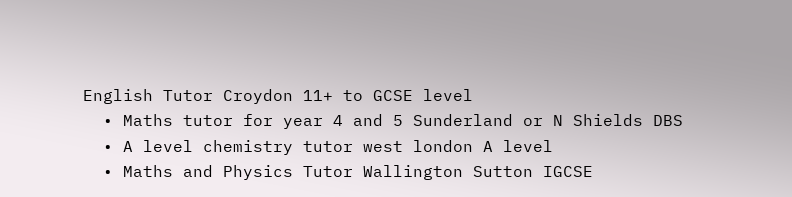English Tutor Croydon 11+ to GCSE level
  • Maths tutor for year 4 and 5 Sunderland or N Shields DBS
  • A level chemistry tutor west london A level
  • Maths and Physics Tutor Wallington Sutton IGCSE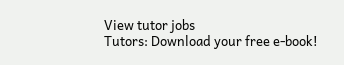View tutor jobs
Tutors: Download your free e-book!